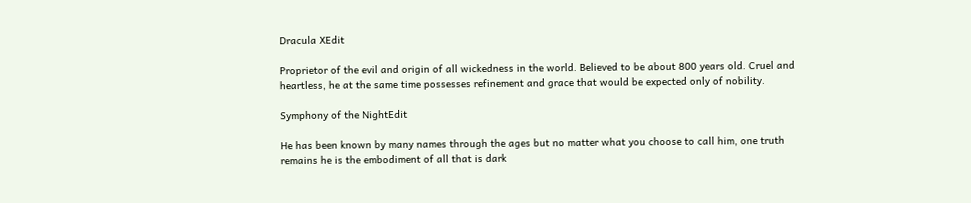Dracula XEdit

Proprietor of the evil and origin of all wickedness in the world. Believed to be about 800 years old. Cruel and heartless, he at the same time possesses refinement and grace that would be expected only of nobility.

Symphony of the NightEdit

He has been known by many names through the ages but no matter what you choose to call him, one truth remains he is the embodiment of all that is dark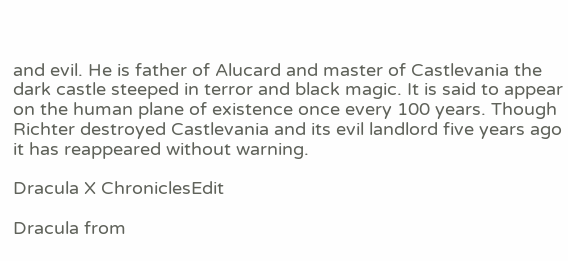and evil. He is father of Alucard and master of Castlevania the dark castle steeped in terror and black magic. It is said to appear on the human plane of existence once every 100 years. Though Richter destroyed Castlevania and its evil landlord five years ago it has reappeared without warning.

Dracula X ChroniclesEdit

Dracula from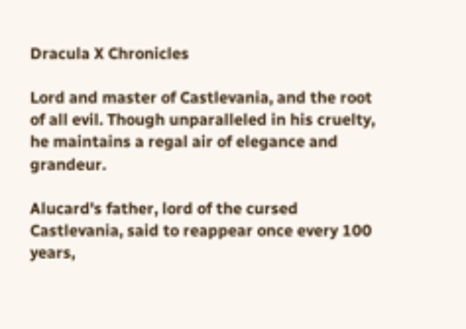Dracula X Chronicles

Lord and master of Castlevania, and the root of all evil. Though unparalleled in his cruelty, he maintains a regal air of elegance and grandeur.

Alucard's father, lord of the cursed Castlevania, said to reappear once every 100 years,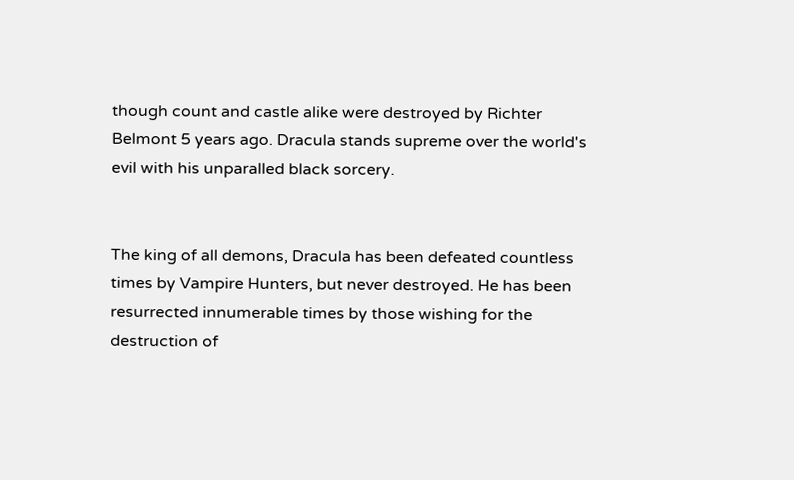though count and castle alike were destroyed by Richter Belmont 5 years ago. Dracula stands supreme over the world's evil with his unparalled black sorcery.


The king of all demons, Dracula has been defeated countless times by Vampire Hunters, but never destroyed. He has been resurrected innumerable times by those wishing for the destruction of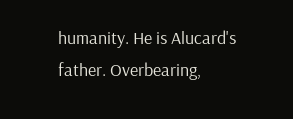humanity. He is Alucard's father. Overbearing,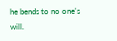he bends to no one's will.